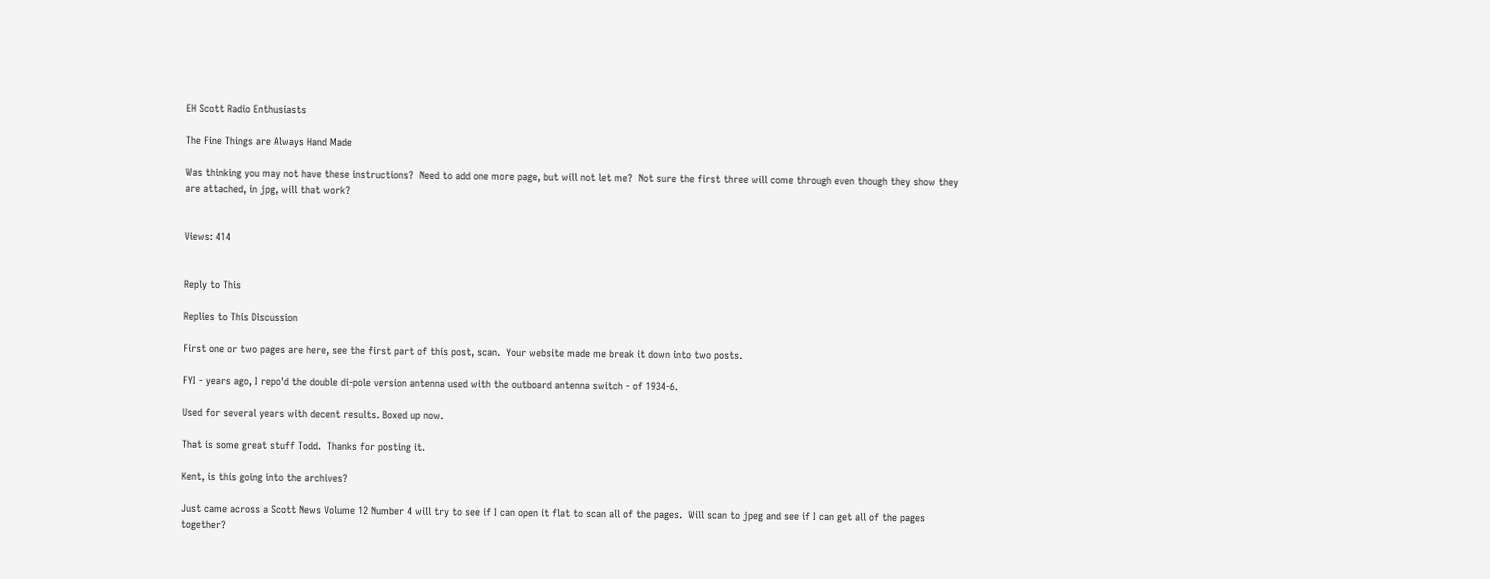EH Scott Radio Enthusiasts

The Fine Things are Always Hand Made

Was thinking you may not have these instructions?  Need to add one more page, but will not let me?  Not sure the first three will come through even though they show they are attached, in jpg, will that work?


Views: 414


Reply to This

Replies to This Discussion

First one or two pages are here, see the first part of this post, scan.  Your website made me break it down into two posts.

FYI - years ago, I repo'd the double di-pole version antenna used with the outboard antenna switch - of 1934-6.

Used for several years with decent results. Boxed up now.

That is some great stuff Todd.  Thanks for posting it.

Kent, is this going into the archives?

Just came across a Scott News Volume 12 Number 4 will try to see if I can open it flat to scan all of the pages.  Will scan to jpeg and see if I can get all of the pages together?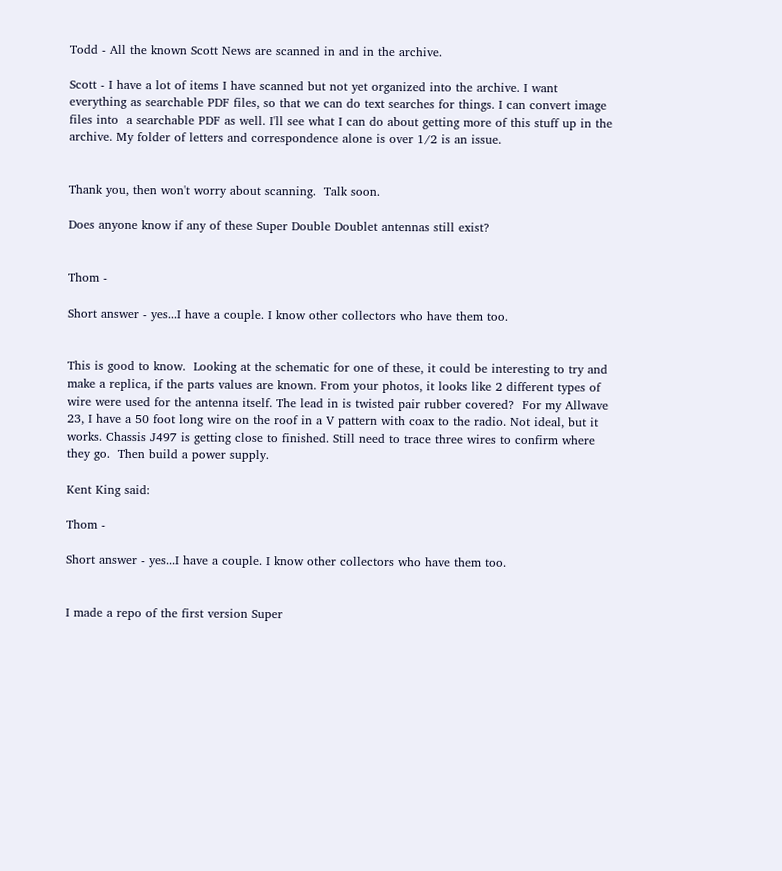Todd - All the known Scott News are scanned in and in the archive.

Scott - I have a lot of items I have scanned but not yet organized into the archive. I want everything as searchable PDF files, so that we can do text searches for things. I can convert image files into  a searchable PDF as well. I'll see what I can do about getting more of this stuff up in the archive. My folder of letters and correspondence alone is over 1/2 is an issue.


Thank you, then won't worry about scanning.  Talk soon.

Does anyone know if any of these Super Double Doublet antennas still exist?


Thom -

Short answer - yes...I have a couple. I know other collectors who have them too.


This is good to know.  Looking at the schematic for one of these, it could be interesting to try and make a replica, if the parts values are known. From your photos, it looks like 2 different types of wire were used for the antenna itself. The lead in is twisted pair rubber covered?  For my Allwave 23, I have a 50 foot long wire on the roof in a V pattern with coax to the radio. Not ideal, but it works. Chassis J497 is getting close to finished. Still need to trace three wires to confirm where they go.  Then build a power supply.

Kent King said:

Thom -

Short answer - yes...I have a couple. I know other collectors who have them too.


I made a repo of the first version Super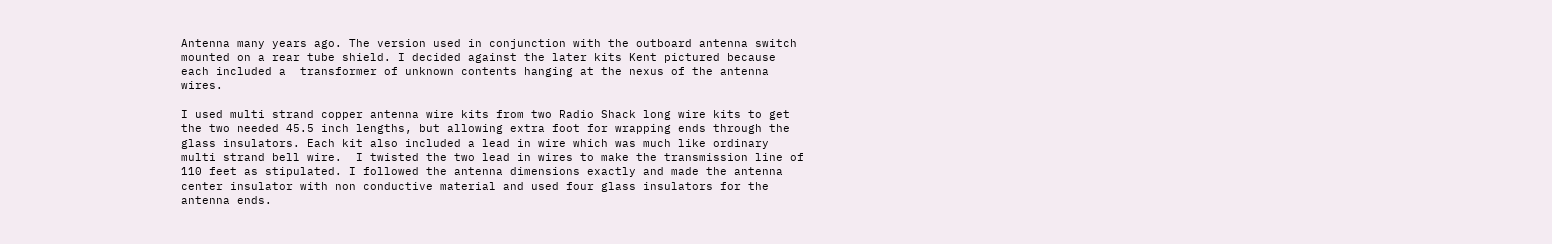Antenna many years ago. The version used in conjunction with the outboard antenna switch mounted on a rear tube shield. I decided against the later kits Kent pictured because each included a  transformer of unknown contents hanging at the nexus of the antenna wires.

I used multi strand copper antenna wire kits from two Radio Shack long wire kits to get the two needed 45.5 inch lengths, but allowing extra foot for wrapping ends through the glass insulators. Each kit also included a lead in wire which was much like ordinary multi strand bell wire.  I twisted the two lead in wires to make the transmission line of 110 feet as stipulated. I followed the antenna dimensions exactly and made the antenna center insulator with non conductive material and used four glass insulators for the antenna ends.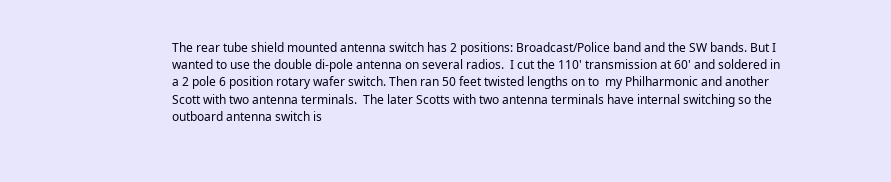The rear tube shield mounted antenna switch has 2 positions: Broadcast/Police band and the SW bands. But I wanted to use the double di-pole antenna on several radios.  I cut the 110' transmission at 60' and soldered in a 2 pole 6 position rotary wafer switch. Then ran 50 feet twisted lengths on to  my Philharmonic and another Scott with two antenna terminals.  The later Scotts with two antenna terminals have internal switching so the outboard antenna switch is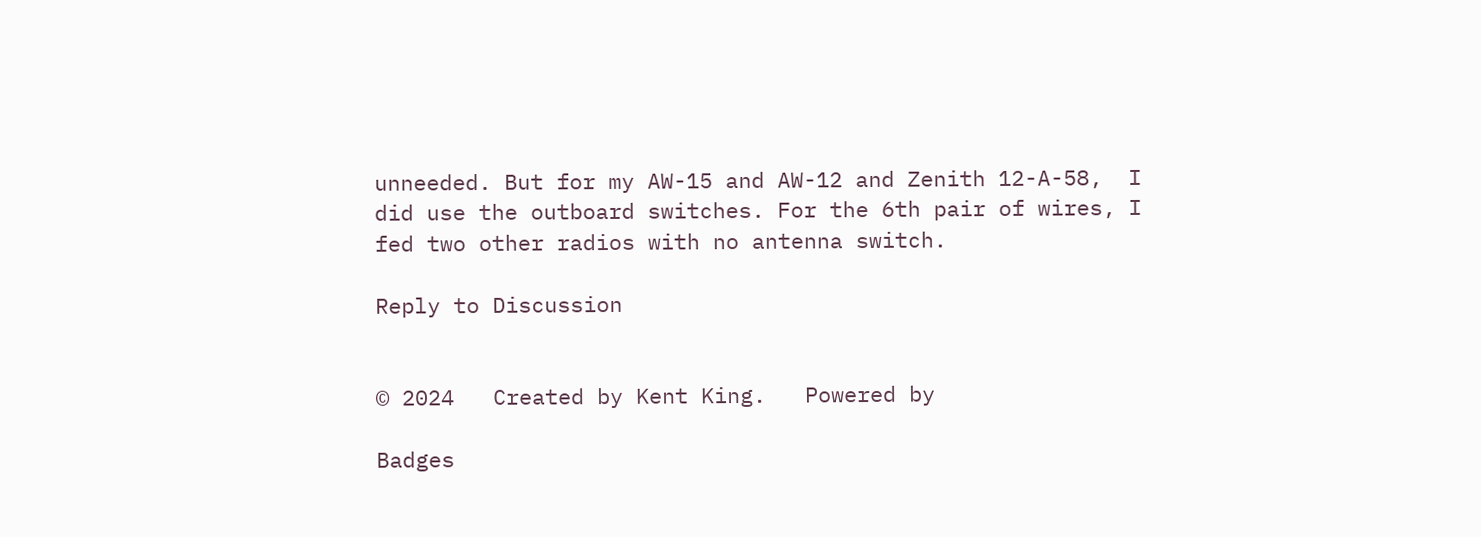unneeded. But for my AW-15 and AW-12 and Zenith 12-A-58,  I did use the outboard switches. For the 6th pair of wires, I fed two other radios with no antenna switch.

Reply to Discussion


© 2024   Created by Kent King.   Powered by

Badges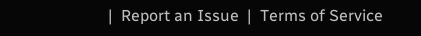|  Report an Issue  |  Terms of Service